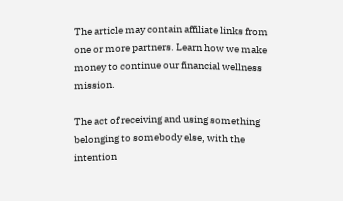The article may contain affiliate links from one or more partners. Learn how we make money to continue our financial wellness mission.

The act of receiving and using something belonging to somebody else, with the intention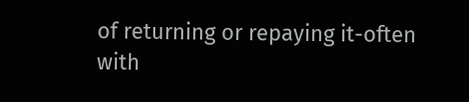of returning or repaying it-often with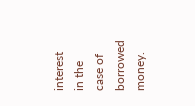interest in the case of borrowed money.